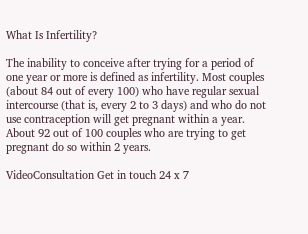What Is Infertility?

The inability to conceive after trying for a period of one year or more is defined as infertility. Most couples (about 84 out of every 100) who have regular sexual intercourse (that is, every 2 to 3 days) and who do not use contraception will get pregnant within a year. About 92 out of 100 couples who are trying to get pregnant do so within 2 years.

VideoConsultation Get in touch 24 x 7